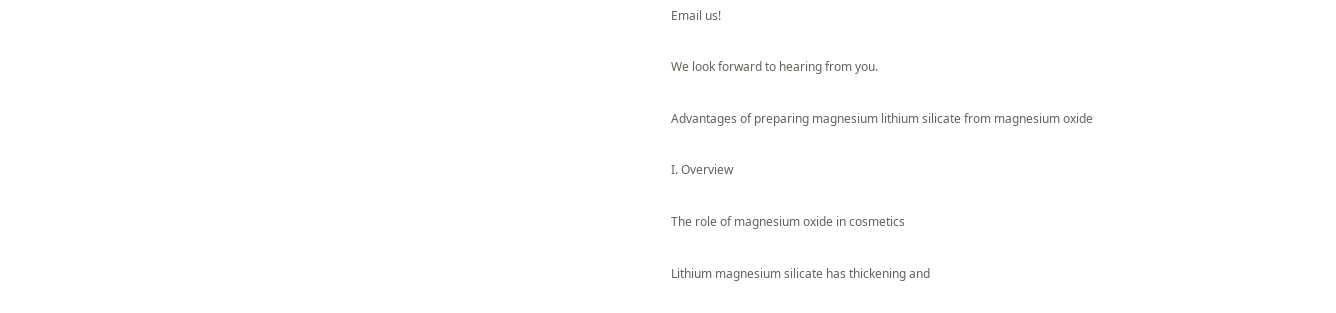Email us!

We look forward to hearing from you.

Advantages of preparing magnesium lithium silicate from magnesium oxide

I. Overview

The role of magnesium oxide in cosmetics

Lithium magnesium silicate has thickening and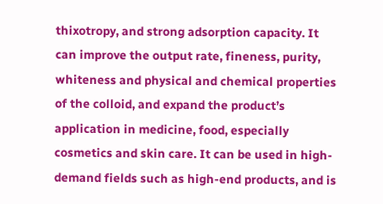thixotropy, and strong adsorption capacity. It can improve the output rate, fineness, purity, whiteness and physical and chemical properties of the colloid, and expand the product’s application in medicine, food, especially cosmetics and skin care. It can be used in high-demand fields such as high-end products, and is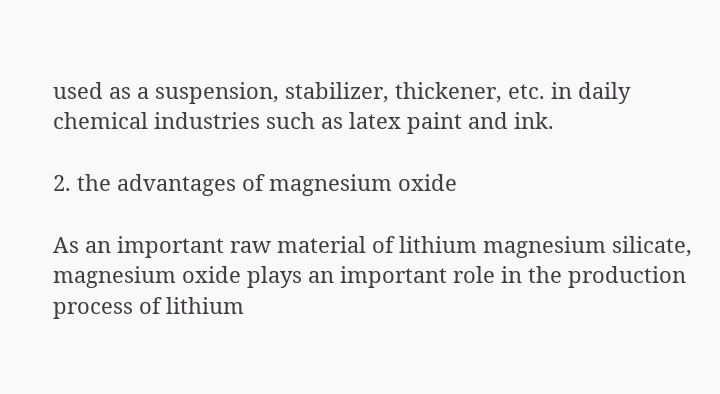used as a suspension, stabilizer, thickener, etc. in daily chemical industries such as latex paint and ink.

2. the advantages of magnesium oxide

As an important raw material of lithium magnesium silicate, magnesium oxide plays an important role in the production process of lithium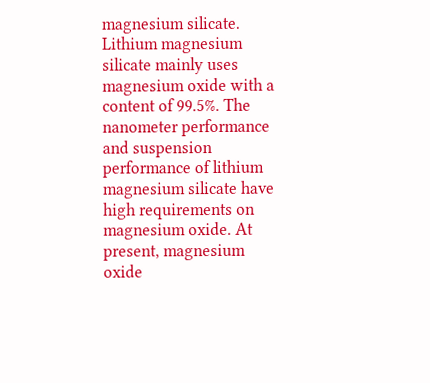magnesium silicate. Lithium magnesium silicate mainly uses magnesium oxide with a content of 99.5%. The nanometer performance and suspension performance of lithium magnesium silicate have high requirements on magnesium oxide. At present, magnesium oxide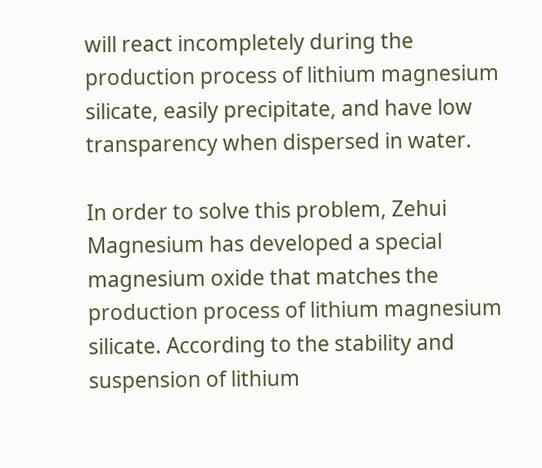will react incompletely during the production process of lithium magnesium silicate, easily precipitate, and have low transparency when dispersed in water.

In order to solve this problem, Zehui Magnesium has developed a special magnesium oxide that matches the production process of lithium magnesium silicate. According to the stability and suspension of lithium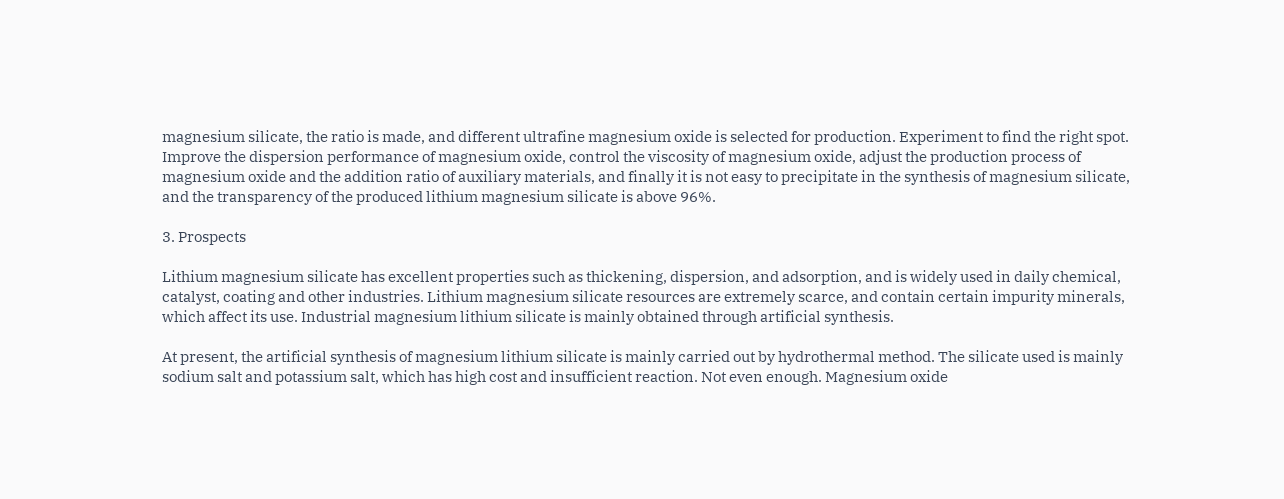magnesium silicate, the ratio is made, and different ultrafine magnesium oxide is selected for production. Experiment to find the right spot. Improve the dispersion performance of magnesium oxide, control the viscosity of magnesium oxide, adjust the production process of magnesium oxide and the addition ratio of auxiliary materials, and finally it is not easy to precipitate in the synthesis of magnesium silicate, and the transparency of the produced lithium magnesium silicate is above 96%.

3. Prospects

Lithium magnesium silicate has excellent properties such as thickening, dispersion, and adsorption, and is widely used in daily chemical, catalyst, coating and other industries. Lithium magnesium silicate resources are extremely scarce, and contain certain impurity minerals, which affect its use. Industrial magnesium lithium silicate is mainly obtained through artificial synthesis.

At present, the artificial synthesis of magnesium lithium silicate is mainly carried out by hydrothermal method. The silicate used is mainly sodium salt and potassium salt, which has high cost and insufficient reaction. Not even enough. Magnesium oxide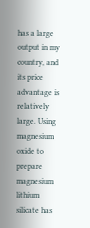has a large output in my country, and its price advantage is relatively large. Using magnesium oxide to prepare magnesium lithium silicate has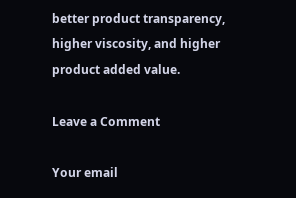better product transparency, higher viscosity, and higher product added value.

Leave a Comment

Your email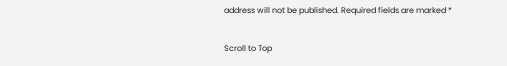address will not be published. Required fields are marked *

Scroll to Top